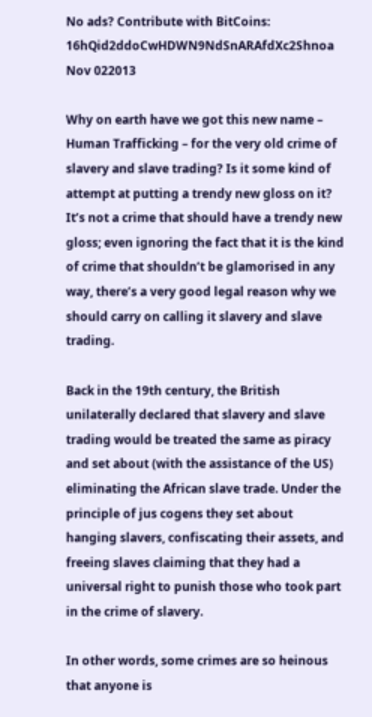No ads? Contribute with BitCoins: 16hQid2ddoCwHDWN9NdSnARAfdXc2Shnoa
Nov 022013

Why on earth have we got this new name – Human Trafficking – for the very old crime of slavery and slave trading? Is it some kind of attempt at putting a trendy new gloss on it? It’s not a crime that should have a trendy new gloss; even ignoring the fact that it is the kind of crime that shouldn’t be glamorised in any way, there’s a very good legal reason why we should carry on calling it slavery and slave trading.

Back in the 19th century, the British unilaterally declared that slavery and slave trading would be treated the same as piracy and set about (with the assistance of the US) eliminating the African slave trade. Under the principle of jus cogens they set about hanging slavers, confiscating their assets, and freeing slaves claiming that they had a universal right to punish those who took part in the crime of slavery.

In other words, some crimes are so heinous that anyone is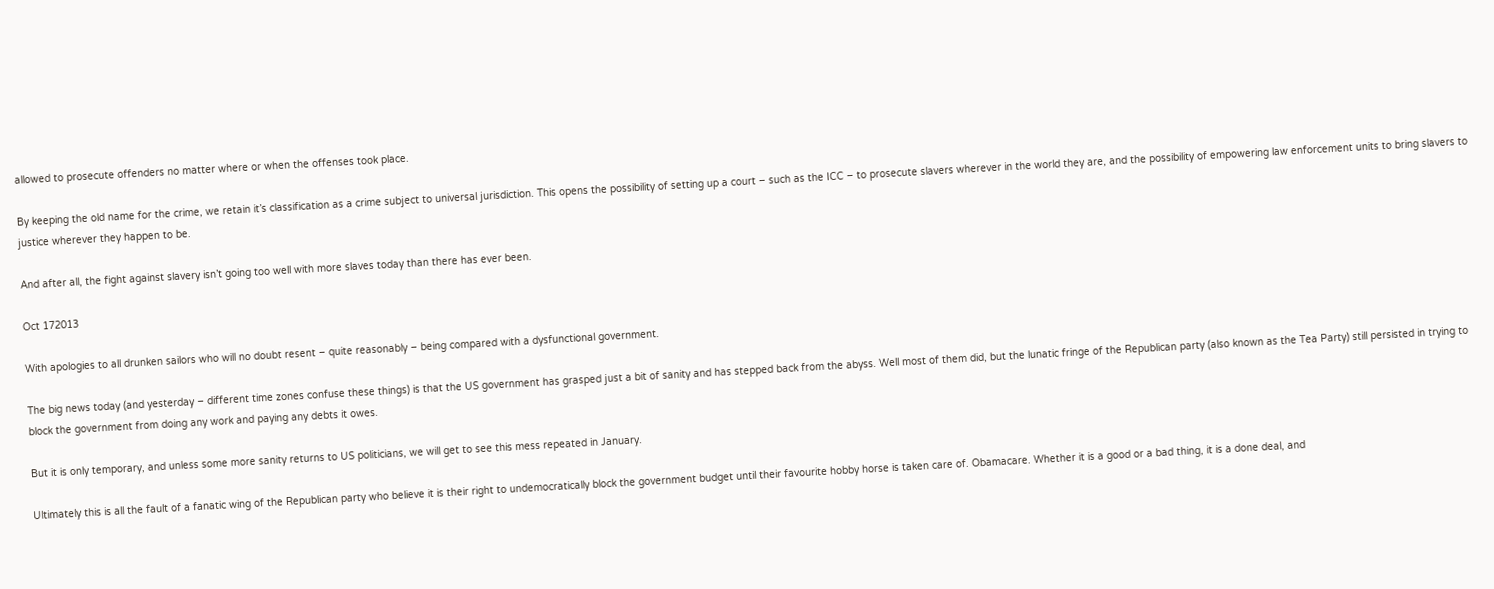allowed to prosecute offenders no matter where or when the offenses took place.

By keeping the old name for the crime, we retain it’s classification as a crime subject to universal jurisdiction. This opens the possibility of setting up a court – such as the ICC – to prosecute slavers wherever in the world they are, and the possibility of empowering law enforcement units to bring slavers to justice wherever they happen to be.

And after all, the fight against slavery isn’t going too well with more slaves today than there has ever been.

Oct 172013

With apologies to all drunken sailors who will no doubt resent – quite reasonably – being compared with a dysfunctional government.

The big news today (and yesterday – different time zones confuse these things) is that the US government has grasped just a bit of sanity and has stepped back from the abyss. Well most of them did, but the lunatic fringe of the Republican party (also known as the Tea Party) still persisted in trying to block the government from doing any work and paying any debts it owes.

But it is only temporary, and unless some more sanity returns to US politicians, we will get to see this mess repeated in January.

Ultimately this is all the fault of a fanatic wing of the Republican party who believe it is their right to undemocratically block the government budget until their favourite hobby horse is taken care of. Obamacare. Whether it is a good or a bad thing, it is a done deal, and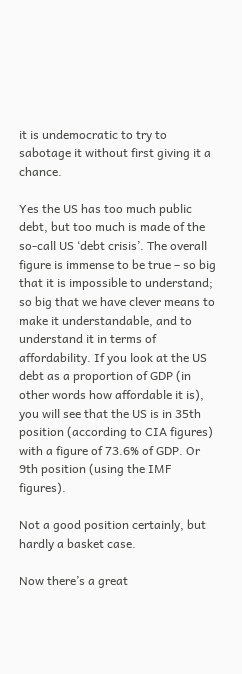it is undemocratic to try to sabotage it without first giving it a chance.

Yes the US has too much public debt, but too much is made of the so-call US ‘debt crisis’. The overall figure is immense to be true – so big that it is impossible to understand; so big that we have clever means to make it understandable, and to understand it in terms of affordability. If you look at the US debt as a proportion of GDP (in other words how affordable it is), you will see that the US is in 35th position (according to CIA figures) with a figure of 73.6% of GDP. Or 9th position (using the IMF figures).

Not a good position certainly, but hardly a basket case.

Now there’s a great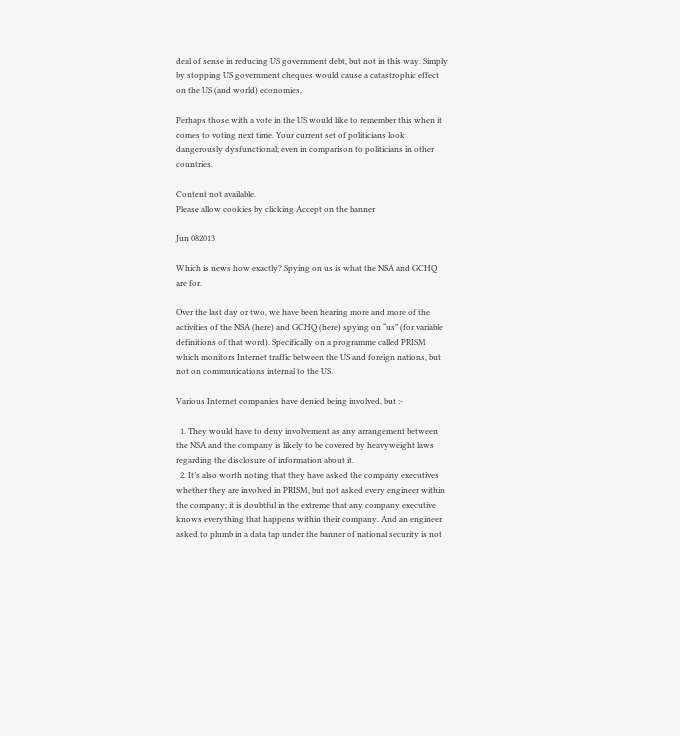deal of sense in reducing US government debt, but not in this way. Simply by stopping US government cheques would cause a catastrophic effect on the US (and world) economies.

Perhaps those with a vote in the US would like to remember this when it comes to voting next time. Your current set of politicians look dangerously dysfunctional; even in comparison to politicians in other countries.

Content not available.
Please allow cookies by clicking Accept on the banner

Jun 082013

Which is news how exactly? Spying on us is what the NSA and GCHQ are for.

Over the last day or two, we have been hearing more and more of the activities of the NSA (here) and GCHQ (here) spying on “us” (for variable definitions of that word). Specifically on a programme called PRISM which monitors Internet traffic between the US and foreign nations, but not on communications internal to the US.

Various Internet companies have denied being involved, but :-

  1. They would have to deny involvement as any arrangement between the NSA and the company is likely to be covered by heavyweight laws regarding the disclosure of information about it.
  2. It’s also worth noting that they have asked the company executives whether they are involved in PRISM, but not asked every engineer within the company; it is doubtful in the extreme that any company executive knows everything that happens within their company. And an engineer asked to plumb in a data tap under the banner of national security is not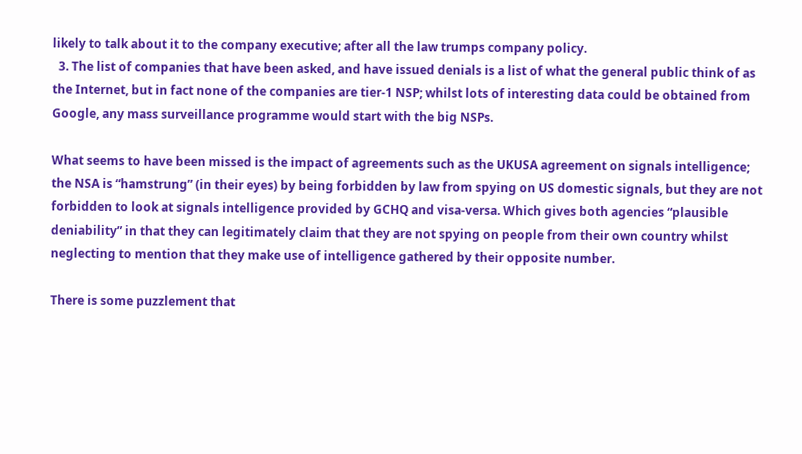likely to talk about it to the company executive; after all the law trumps company policy.
  3. The list of companies that have been asked, and have issued denials is a list of what the general public think of as the Internet, but in fact none of the companies are tier-1 NSP; whilst lots of interesting data could be obtained from Google, any mass surveillance programme would start with the big NSPs.

What seems to have been missed is the impact of agreements such as the UKUSA agreement on signals intelligence; the NSA is “hamstrung” (in their eyes) by being forbidden by law from spying on US domestic signals, but they are not forbidden to look at signals intelligence provided by GCHQ and visa-versa. Which gives both agencies “plausible deniability” in that they can legitimately claim that they are not spying on people from their own country whilst neglecting to mention that they make use of intelligence gathered by their opposite number.

There is some puzzlement that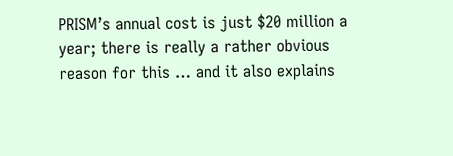PRISM’s annual cost is just $20 million a year; there is really a rather obvious reason for this … and it also explains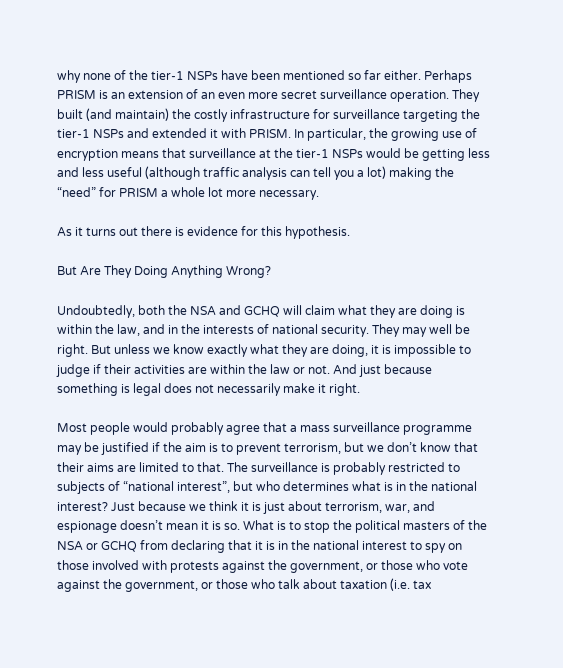why none of the tier-1 NSPs have been mentioned so far either. Perhaps PRISM is an extension of an even more secret surveillance operation. They built (and maintain) the costly infrastructure for surveillance targeting the tier-1 NSPs and extended it with PRISM. In particular, the growing use of encryption means that surveillance at the tier-1 NSPs would be getting less and less useful (although traffic analysis can tell you a lot) making the “need” for PRISM a whole lot more necessary.

As it turns out there is evidence for this hypothesis.

But Are They Doing Anything Wrong?

Undoubtedly, both the NSA and GCHQ will claim what they are doing is within the law, and in the interests of national security. They may well be right. But unless we know exactly what they are doing, it is impossible to judge if their activities are within the law or not. And just because something is legal does not necessarily make it right.

Most people would probably agree that a mass surveillance programme may be justified if the aim is to prevent terrorism, but we don’t know that their aims are limited to that. The surveillance is probably restricted to subjects of “national interest”, but who determines what is in the national interest? Just because we think it is just about terrorism, war, and espionage doesn’t mean it is so. What is to stop the political masters of the NSA or GCHQ from declaring that it is in the national interest to spy on those involved with protests against the government, or those who vote against the government, or those who talk about taxation (i.e. tax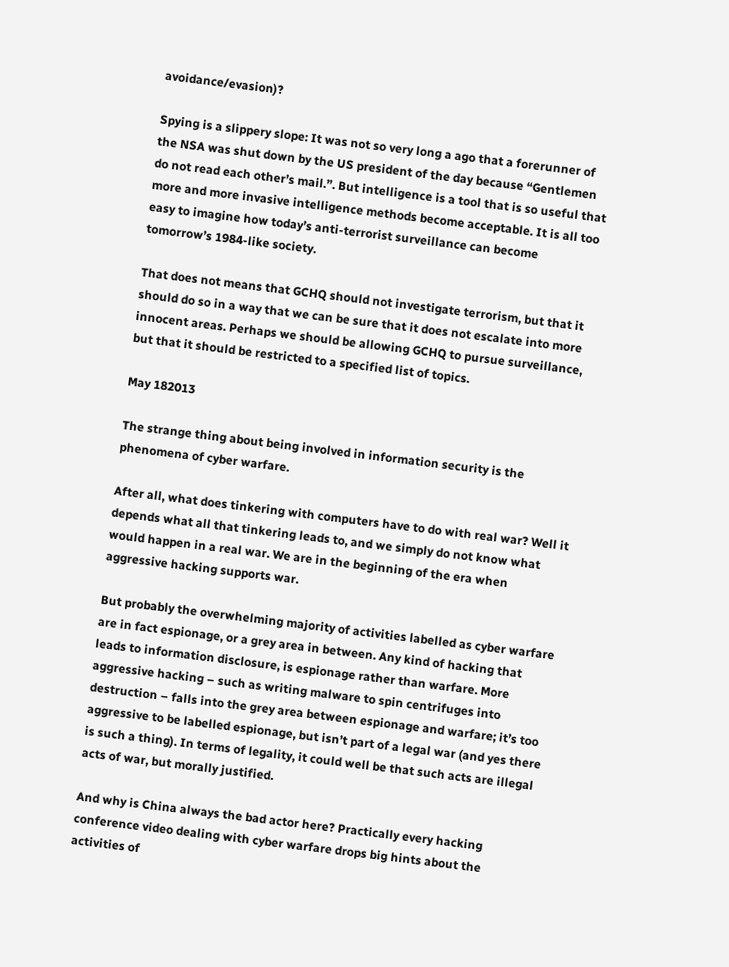avoidance/evasion)?

Spying is a slippery slope: It was not so very long a ago that a forerunner of the NSA was shut down by the US president of the day because “Gentlemen do not read each other’s mail.”. But intelligence is a tool that is so useful that more and more invasive intelligence methods become acceptable. It is all too easy to imagine how today’s anti-terrorist surveillance can become tomorrow’s 1984-like society.

That does not means that GCHQ should not investigate terrorism, but that it should do so in a way that we can be sure that it does not escalate into more innocent areas. Perhaps we should be allowing GCHQ to pursue surveillance, but that it should be restricted to a specified list of topics.

May 182013

The strange thing about being involved in information security is the phenomena of cyber warfare.

After all, what does tinkering with computers have to do with real war? Well it depends what all that tinkering leads to, and we simply do not know what would happen in a real war. We are in the beginning of the era when aggressive hacking supports war.

But probably the overwhelming majority of activities labelled as cyber warfare are in fact espionage, or a grey area in between. Any kind of hacking that leads to information disclosure, is espionage rather than warfare. More aggressive hacking – such as writing malware to spin centrifuges into destruction – falls into the grey area between espionage and warfare; it’s too aggressive to be labelled espionage, but isn’t part of a legal war (and yes there is such a thing). In terms of legality, it could well be that such acts are illegal acts of war, but morally justified.

And why is China always the bad actor here? Practically every hacking conference video dealing with cyber warfare drops big hints about the activities of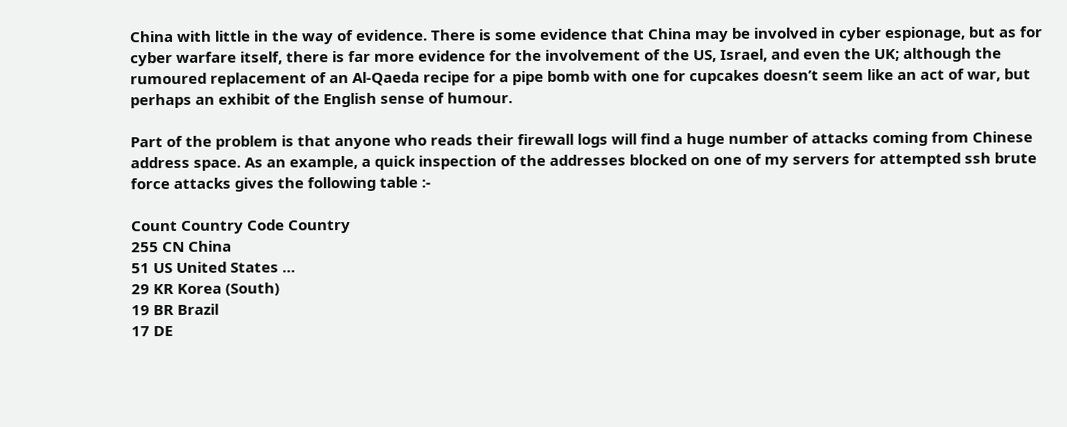China with little in the way of evidence. There is some evidence that China may be involved in cyber espionage, but as for cyber warfare itself, there is far more evidence for the involvement of the US, Israel, and even the UK; although the rumoured replacement of an Al-Qaeda recipe for a pipe bomb with one for cupcakes doesn’t seem like an act of war, but perhaps an exhibit of the English sense of humour.

Part of the problem is that anyone who reads their firewall logs will find a huge number of attacks coming from Chinese address space. As an example, a quick inspection of the addresses blocked on one of my servers for attempted ssh brute force attacks gives the following table :-

Count Country Code Country
255 CN China
51 US United States …
29 KR Korea (South)
19 BR Brazil
17 DE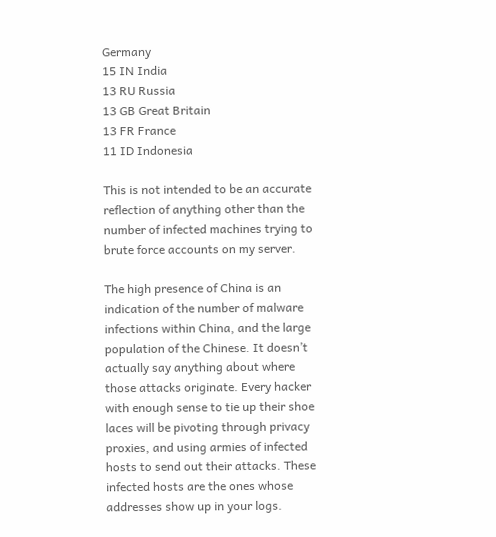Germany
15 IN India
13 RU Russia
13 GB Great Britain
13 FR France
11 ID Indonesia

This is not intended to be an accurate reflection of anything other than the number of infected machines trying to brute force accounts on my server.

The high presence of China is an indication of the number of malware infections within China, and the large population of the Chinese. It doesn’t actually say anything about where those attacks originate. Every hacker with enough sense to tie up their shoe laces will be pivoting through privacy proxies, and using armies of infected hosts to send out their attacks. These infected hosts are the ones whose addresses show up in your logs.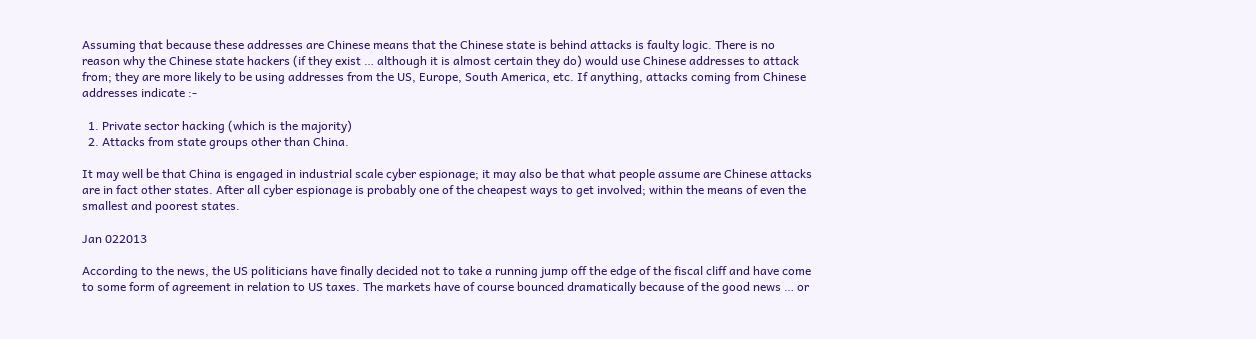Assuming that because these addresses are Chinese means that the Chinese state is behind attacks is faulty logic. There is no reason why the Chinese state hackers (if they exist … although it is almost certain they do) would use Chinese addresses to attack from; they are more likely to be using addresses from the US, Europe, South America, etc. If anything, attacks coming from Chinese addresses indicate :-

  1. Private sector hacking (which is the majority)
  2. Attacks from state groups other than China.

It may well be that China is engaged in industrial scale cyber espionage; it may also be that what people assume are Chinese attacks are in fact other states. After all cyber espionage is probably one of the cheapest ways to get involved; within the means of even the smallest and poorest states.

Jan 022013

According to the news, the US politicians have finally decided not to take a running jump off the edge of the fiscal cliff and have come to some form of agreement in relation to US taxes. The markets have of course bounced dramatically because of the good news … or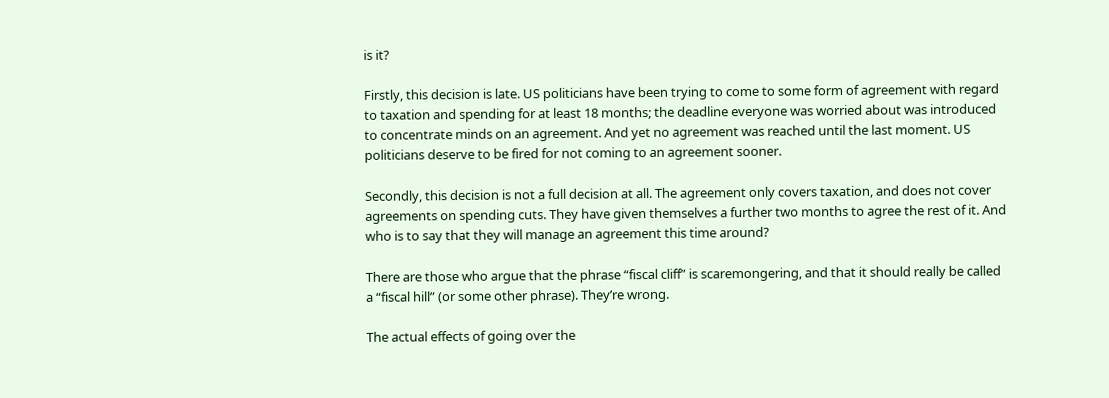is it?

Firstly, this decision is late. US politicians have been trying to come to some form of agreement with regard to taxation and spending for at least 18 months; the deadline everyone was worried about was introduced to concentrate minds on an agreement. And yet no agreement was reached until the last moment. US politicians deserve to be fired for not coming to an agreement sooner.

Secondly, this decision is not a full decision at all. The agreement only covers taxation, and does not cover agreements on spending cuts. They have given themselves a further two months to agree the rest of it. And who is to say that they will manage an agreement this time around?

There are those who argue that the phrase “fiscal cliff” is scaremongering, and that it should really be called a “fiscal hill” (or some other phrase). They’re wrong.

The actual effects of going over the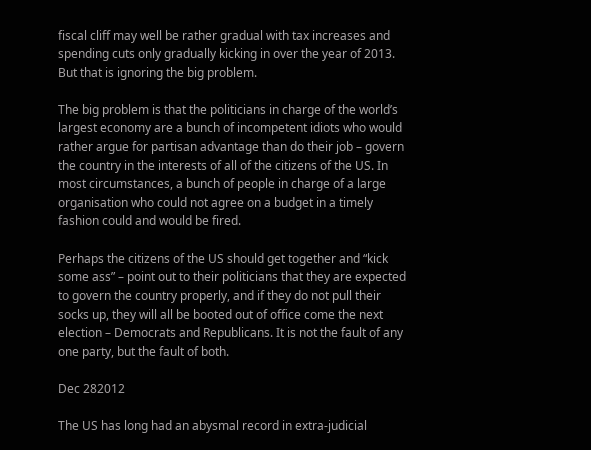fiscal cliff may well be rather gradual with tax increases and spending cuts only gradually kicking in over the year of 2013. But that is ignoring the big problem.

The big problem is that the politicians in charge of the world’s largest economy are a bunch of incompetent idiots who would rather argue for partisan advantage than do their job – govern the country in the interests of all of the citizens of the US. In most circumstances, a bunch of people in charge of a large organisation who could not agree on a budget in a timely fashion could and would be fired.

Perhaps the citizens of the US should get together and “kick some ass” – point out to their politicians that they are expected to govern the country properly, and if they do not pull their socks up, they will all be booted out of office come the next election – Democrats and Republicans. It is not the fault of any one party, but the fault of both.

Dec 282012

The US has long had an abysmal record in extra-judicial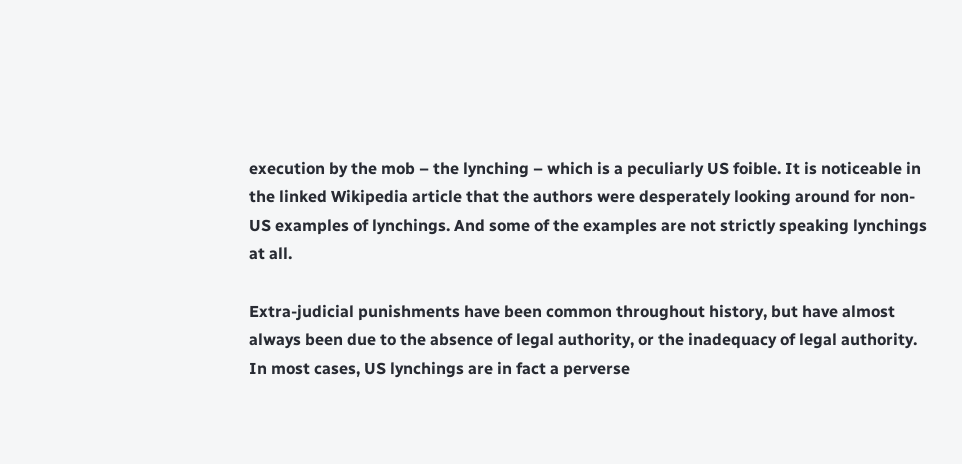execution by the mob – the lynching – which is a peculiarly US foible. It is noticeable in the linked Wikipedia article that the authors were desperately looking around for non-US examples of lynchings. And some of the examples are not strictly speaking lynchings at all.

Extra-judicial punishments have been common throughout history, but have almost always been due to the absence of legal authority, or the inadequacy of legal authority. In most cases, US lynchings are in fact a perverse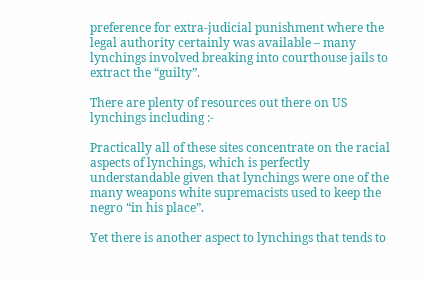preference for extra-judicial punishment where the legal authority certainly was available – many lynchings involved breaking into courthouse jails to extract the “guilty”.

There are plenty of resources out there on US lynchings including :-

Practically all of these sites concentrate on the racial aspects of lynchings, which is perfectly understandable given that lynchings were one of the many weapons white supremacists used to keep the negro “in his place”.

Yet there is another aspect to lynchings that tends to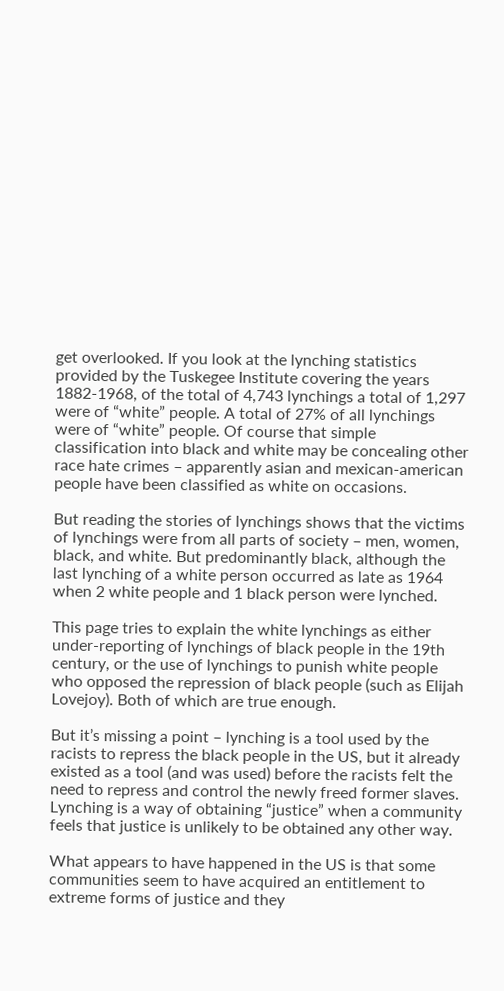get overlooked. If you look at the lynching statistics provided by the Tuskegee Institute covering the years 1882-1968, of the total of 4,743 lynchings a total of 1,297 were of “white” people. A total of 27% of all lynchings were of “white” people. Of course that simple classification into black and white may be concealing other race hate crimes – apparently asian and mexican-american people have been classified as white on occasions.

But reading the stories of lynchings shows that the victims of lynchings were from all parts of society – men, women, black, and white. But predominantly black, although the last lynching of a white person occurred as late as 1964 when 2 white people and 1 black person were lynched.

This page tries to explain the white lynchings as either under-reporting of lynchings of black people in the 19th century, or the use of lynchings to punish white people who opposed the repression of black people (such as Elijah Lovejoy). Both of which are true enough.

But it’s missing a point – lynching is a tool used by the racists to repress the black people in the US, but it already existed as a tool (and was used) before the racists felt the need to repress and control the newly freed former slaves. Lynching is a way of obtaining “justice” when a community feels that justice is unlikely to be obtained any other way.

What appears to have happened in the US is that some communities seem to have acquired an entitlement to extreme forms of justice and they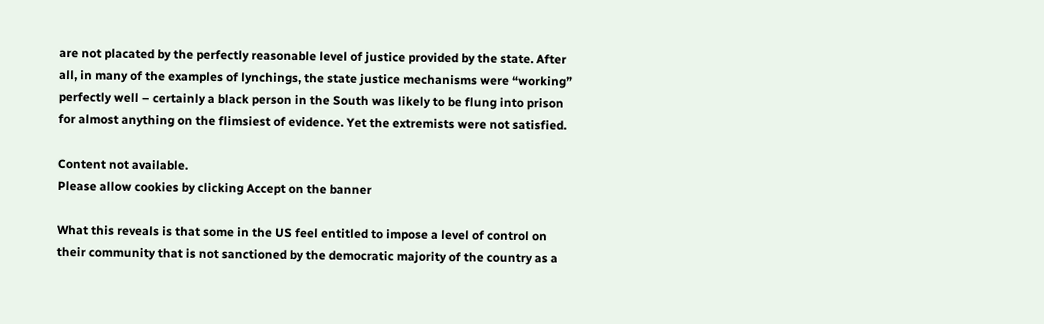are not placated by the perfectly reasonable level of justice provided by the state. After all, in many of the examples of lynchings, the state justice mechanisms were “working” perfectly well – certainly a black person in the South was likely to be flung into prison for almost anything on the flimsiest of evidence. Yet the extremists were not satisfied.

Content not available.
Please allow cookies by clicking Accept on the banner

What this reveals is that some in the US feel entitled to impose a level of control on their community that is not sanctioned by the democratic majority of the country as a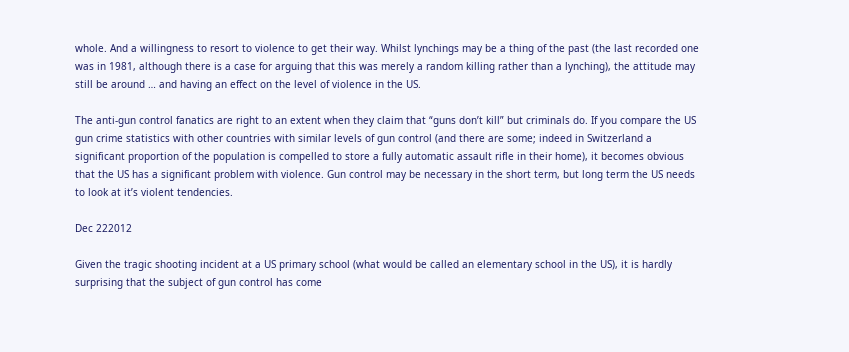whole. And a willingness to resort to violence to get their way. Whilst lynchings may be a thing of the past (the last recorded one was in 1981, although there is a case for arguing that this was merely a random killing rather than a lynching), the attitude may still be around … and having an effect on the level of violence in the US.

The anti-gun control fanatics are right to an extent when they claim that “guns don’t kill” but criminals do. If you compare the US gun crime statistics with other countries with similar levels of gun control (and there are some; indeed in Switzerland a significant proportion of the population is compelled to store a fully automatic assault rifle in their home), it becomes obvious that the US has a significant problem with violence. Gun control may be necessary in the short term, but long term the US needs to look at it’s violent tendencies.

Dec 222012

Given the tragic shooting incident at a US primary school (what would be called an elementary school in the US), it is hardly surprising that the subject of gun control has come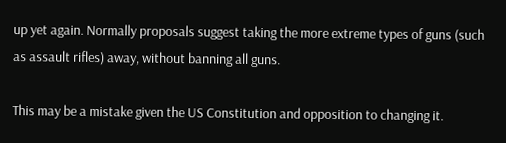up yet again. Normally proposals suggest taking the more extreme types of guns (such as assault rifles) away, without banning all guns.

This may be a mistake given the US Constitution and opposition to changing it.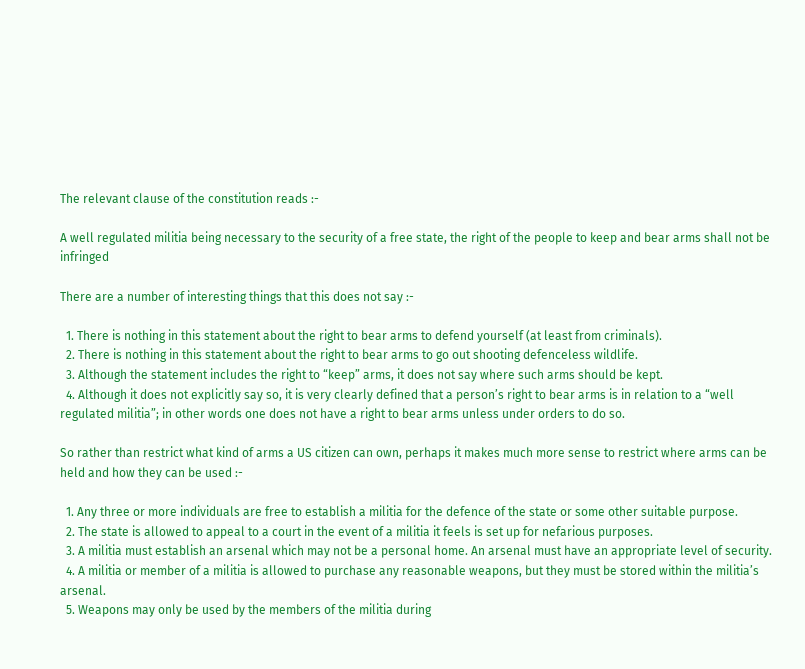The relevant clause of the constitution reads :-

A well regulated militia being necessary to the security of a free state, the right of the people to keep and bear arms shall not be infringed

There are a number of interesting things that this does not say :-

  1. There is nothing in this statement about the right to bear arms to defend yourself (at least from criminals).
  2. There is nothing in this statement about the right to bear arms to go out shooting defenceless wildlife.
  3. Although the statement includes the right to “keep” arms, it does not say where such arms should be kept.
  4. Although it does not explicitly say so, it is very clearly defined that a person’s right to bear arms is in relation to a “well regulated militia”; in other words one does not have a right to bear arms unless under orders to do so.

So rather than restrict what kind of arms a US citizen can own, perhaps it makes much more sense to restrict where arms can be held and how they can be used :-

  1. Any three or more individuals are free to establish a militia for the defence of the state or some other suitable purpose.
  2. The state is allowed to appeal to a court in the event of a militia it feels is set up for nefarious purposes.
  3. A militia must establish an arsenal which may not be a personal home. An arsenal must have an appropriate level of security.
  4. A militia or member of a militia is allowed to purchase any reasonable weapons, but they must be stored within the militia’s arsenal.
  5. Weapons may only be used by the members of the militia during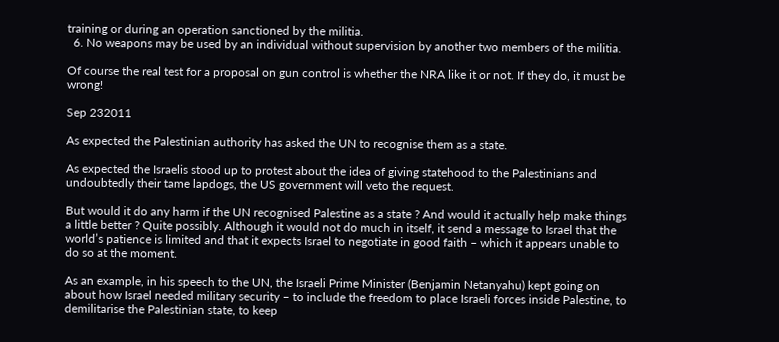training or during an operation sanctioned by the militia.
  6. No weapons may be used by an individual without supervision by another two members of the militia.

Of course the real test for a proposal on gun control is whether the NRA like it or not. If they do, it must be wrong!

Sep 232011

As expected the Palestinian authority has asked the UN to recognise them as a state.

As expected the Israelis stood up to protest about the idea of giving statehood to the Palestinians and undoubtedly their tame lapdogs, the US government will veto the request.

But would it do any harm if the UN recognised Palestine as a state ? And would it actually help make things a little better ? Quite possibly. Although it would not do much in itself, it send a message to Israel that the world’s patience is limited and that it expects Israel to negotiate in good faith – which it appears unable to do so at the moment.

As an example, in his speech to the UN, the Israeli Prime Minister (Benjamin Netanyahu) kept going on about how Israel needed military security – to include the freedom to place Israeli forces inside Palestine, to demilitarise the Palestinian state, to keep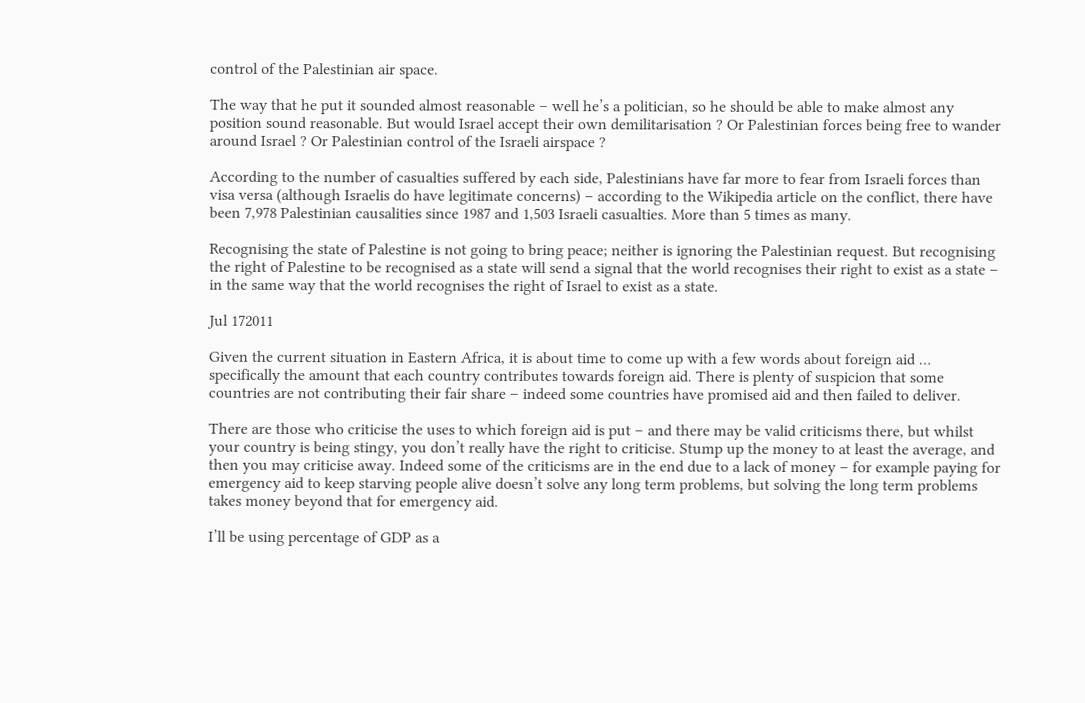control of the Palestinian air space.

The way that he put it sounded almost reasonable – well he’s a politician, so he should be able to make almost any position sound reasonable. But would Israel accept their own demilitarisation ? Or Palestinian forces being free to wander around Israel ? Or Palestinian control of the Israeli airspace ?

According to the number of casualties suffered by each side, Palestinians have far more to fear from Israeli forces than visa versa (although Israelis do have legitimate concerns) – according to the Wikipedia article on the conflict, there have been 7,978 Palestinian causalities since 1987 and 1,503 Israeli casualties. More than 5 times as many.

Recognising the state of Palestine is not going to bring peace; neither is ignoring the Palestinian request. But recognising the right of Palestine to be recognised as a state will send a signal that the world recognises their right to exist as a state – in the same way that the world recognises the right of Israel to exist as a state.

Jul 172011

Given the current situation in Eastern Africa, it is about time to come up with a few words about foreign aid … specifically the amount that each country contributes towards foreign aid. There is plenty of suspicion that some countries are not contributing their fair share – indeed some countries have promised aid and then failed to deliver.

There are those who criticise the uses to which foreign aid is put – and there may be valid criticisms there, but whilst your country is being stingy, you don’t really have the right to criticise. Stump up the money to at least the average, and then you may criticise away. Indeed some of the criticisms are in the end due to a lack of money – for example paying for emergency aid to keep starving people alive doesn’t solve any long term problems, but solving the long term problems takes money beyond that for emergency aid.

I’ll be using percentage of GDP as a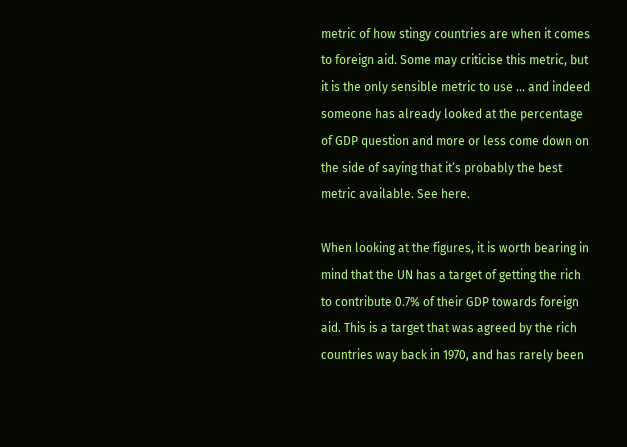metric of how stingy countries are when it comes to foreign aid. Some may criticise this metric, but it is the only sensible metric to use … and indeed someone has already looked at the percentage of GDP question and more or less come down on the side of saying that it’s probably the best metric available. See here.

When looking at the figures, it is worth bearing in mind that the UN has a target of getting the rich to contribute 0.7% of their GDP towards foreign aid. This is a target that was agreed by the rich countries way back in 1970, and has rarely been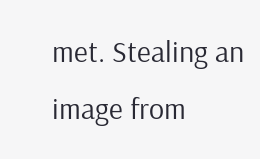met. Stealing an image from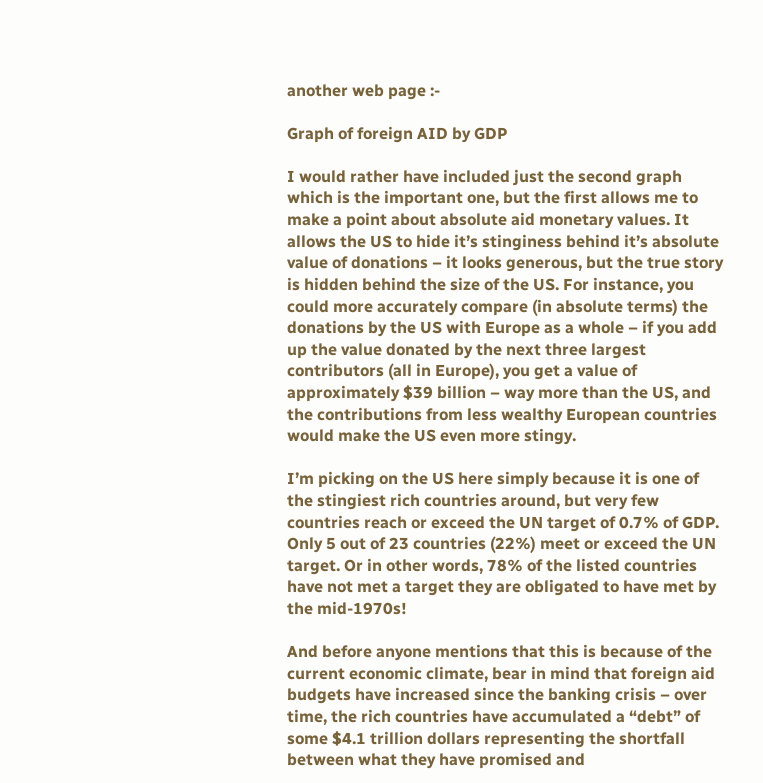another web page :-

Graph of foreign AID by GDP

I would rather have included just the second graph which is the important one, but the first allows me to make a point about absolute aid monetary values. It allows the US to hide it’s stinginess behind it’s absolute value of donations – it looks generous, but the true story is hidden behind the size of the US. For instance, you could more accurately compare (in absolute terms) the donations by the US with Europe as a whole – if you add up the value donated by the next three largest contributors (all in Europe), you get a value of approximately $39 billion – way more than the US, and the contributions from less wealthy European countries would make the US even more stingy.

I’m picking on the US here simply because it is one of the stingiest rich countries around, but very few countries reach or exceed the UN target of 0.7% of GDP. Only 5 out of 23 countries (22%) meet or exceed the UN target. Or in other words, 78% of the listed countries have not met a target they are obligated to have met by the mid-1970s!

And before anyone mentions that this is because of the current economic climate, bear in mind that foreign aid budgets have increased since the banking crisis – over time, the rich countries have accumulated a “debt” of some $4.1 trillion dollars representing the shortfall between what they have promised and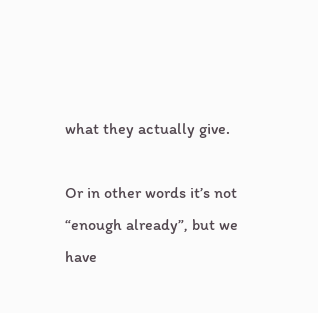what they actually give.

Or in other words it’s not “enough already”, but we have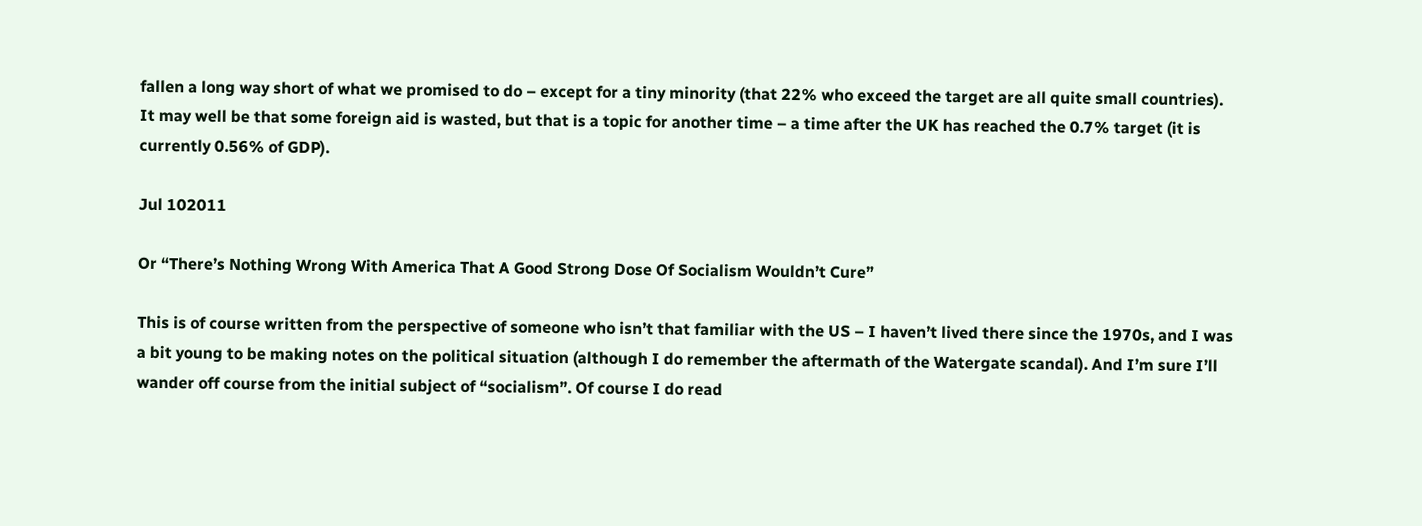fallen a long way short of what we promised to do – except for a tiny minority (that 22% who exceed the target are all quite small countries). It may well be that some foreign aid is wasted, but that is a topic for another time – a time after the UK has reached the 0.7% target (it is currently 0.56% of GDP).

Jul 102011

Or “There’s Nothing Wrong With America That A Good Strong Dose Of Socialism Wouldn’t Cure”

This is of course written from the perspective of someone who isn’t that familiar with the US – I haven’t lived there since the 1970s, and I was a bit young to be making notes on the political situation (although I do remember the aftermath of the Watergate scandal). And I’m sure I’ll wander off course from the initial subject of “socialism”. Of course I do read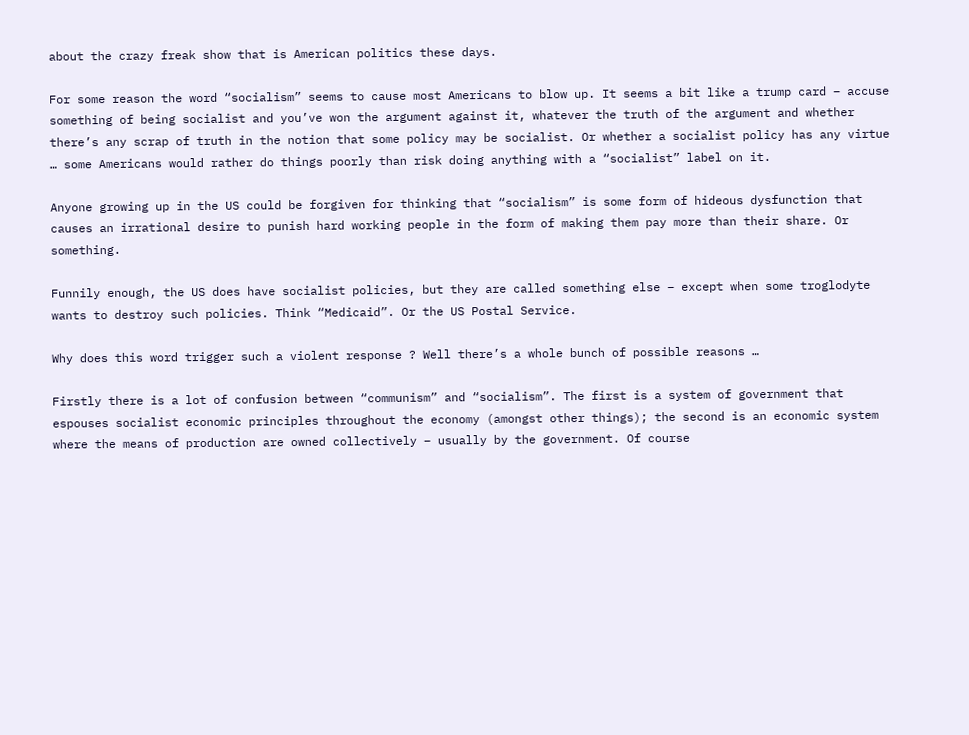about the crazy freak show that is American politics these days.

For some reason the word “socialism” seems to cause most Americans to blow up. It seems a bit like a trump card – accuse something of being socialist and you’ve won the argument against it, whatever the truth of the argument and whether there’s any scrap of truth in the notion that some policy may be socialist. Or whether a socialist policy has any virtue … some Americans would rather do things poorly than risk doing anything with a “socialist” label on it.

Anyone growing up in the US could be forgiven for thinking that “socialism” is some form of hideous dysfunction that causes an irrational desire to punish hard working people in the form of making them pay more than their share. Or something.

Funnily enough, the US does have socialist policies, but they are called something else – except when some troglodyte wants to destroy such policies. Think “Medicaid”. Or the US Postal Service.

Why does this word trigger such a violent response ? Well there’s a whole bunch of possible reasons …

Firstly there is a lot of confusion between “communism” and “socialism”. The first is a system of government that espouses socialist economic principles throughout the economy (amongst other things); the second is an economic system where the means of production are owned collectively – usually by the government. Of course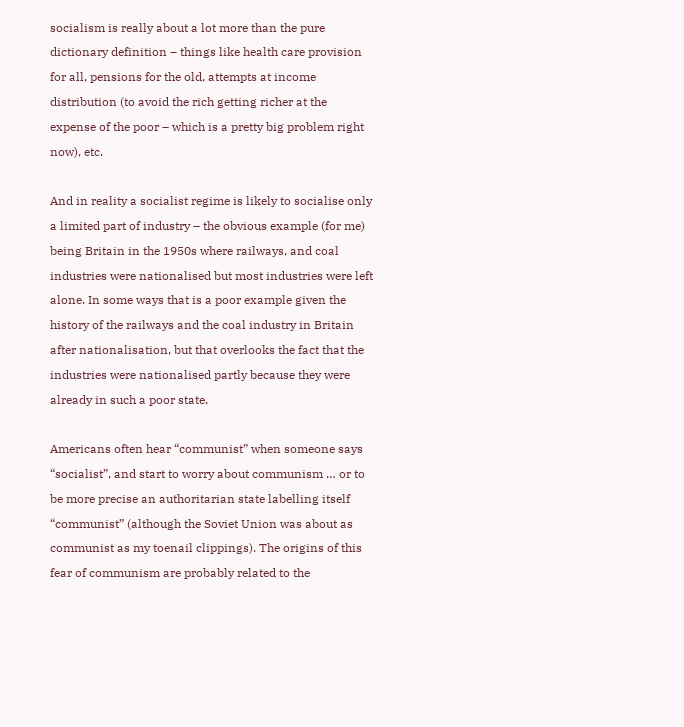socialism is really about a lot more than the pure dictionary definition – things like health care provision for all, pensions for the old, attempts at income distribution (to avoid the rich getting richer at the expense of the poor – which is a pretty big problem right now), etc.

And in reality a socialist regime is likely to socialise only a limited part of industry – the obvious example (for me) being Britain in the 1950s where railways, and coal industries were nationalised but most industries were left alone. In some ways that is a poor example given the history of the railways and the coal industry in Britain after nationalisation, but that overlooks the fact that the industries were nationalised partly because they were already in such a poor state.

Americans often hear “communist” when someone says “socialist”, and start to worry about communism … or to be more precise an authoritarian state labelling itself “communist” (although the Soviet Union was about as communist as my toenail clippings). The origins of this fear of communism are probably related to the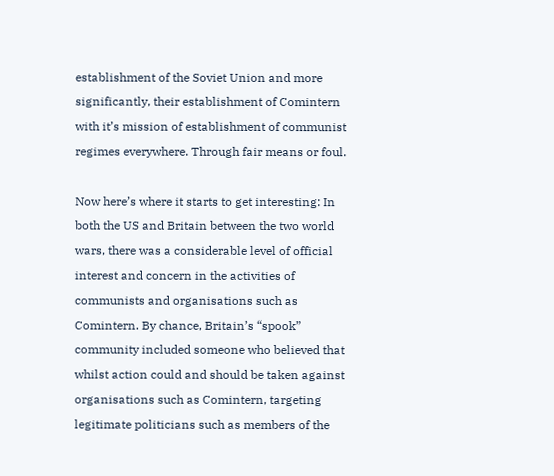establishment of the Soviet Union and more significantly, their establishment of Comintern with it’s mission of establishment of communist regimes everywhere. Through fair means or foul.

Now here’s where it starts to get interesting: In both the US and Britain between the two world wars, there was a considerable level of official interest and concern in the activities of communists and organisations such as Comintern. By chance, Britain’s “spook” community included someone who believed that whilst action could and should be taken against organisations such as Comintern, targeting legitimate politicians such as members of the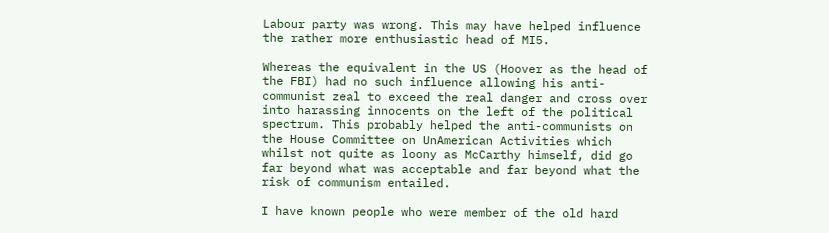Labour party was wrong. This may have helped influence the rather more enthusiastic head of MI5.

Whereas the equivalent in the US (Hoover as the head of the FBI) had no such influence allowing his anti-communist zeal to exceed the real danger and cross over into harassing innocents on the left of the political spectrum. This probably helped the anti-communists on the House Committee on UnAmerican Activities which whilst not quite as loony as McCarthy himself, did go far beyond what was acceptable and far beyond what the risk of communism entailed.

I have known people who were member of the old hard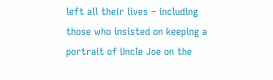left all their lives – including those who insisted on keeping a portrait of Uncle Joe on the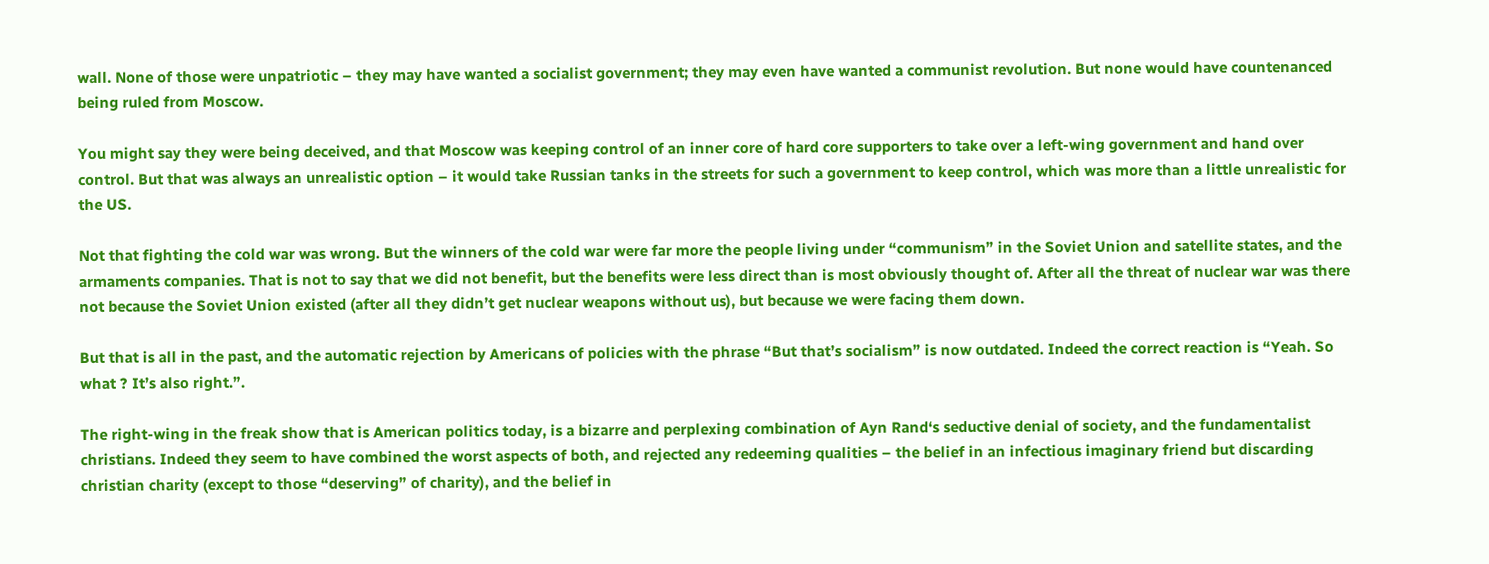wall. None of those were unpatriotic – they may have wanted a socialist government; they may even have wanted a communist revolution. But none would have countenanced being ruled from Moscow.

You might say they were being deceived, and that Moscow was keeping control of an inner core of hard core supporters to take over a left-wing government and hand over control. But that was always an unrealistic option – it would take Russian tanks in the streets for such a government to keep control, which was more than a little unrealistic for the US.

Not that fighting the cold war was wrong. But the winners of the cold war were far more the people living under “communism” in the Soviet Union and satellite states, and the armaments companies. That is not to say that we did not benefit, but the benefits were less direct than is most obviously thought of. After all the threat of nuclear war was there not because the Soviet Union existed (after all they didn’t get nuclear weapons without us), but because we were facing them down.

But that is all in the past, and the automatic rejection by Americans of policies with the phrase “But that’s socialism” is now outdated. Indeed the correct reaction is “Yeah. So what ? It’s also right.”.

The right-wing in the freak show that is American politics today, is a bizarre and perplexing combination of Ayn Rand‘s seductive denial of society, and the fundamentalist christians. Indeed they seem to have combined the worst aspects of both, and rejected any redeeming qualities – the belief in an infectious imaginary friend but discarding christian charity (except to those “deserving” of charity), and the belief in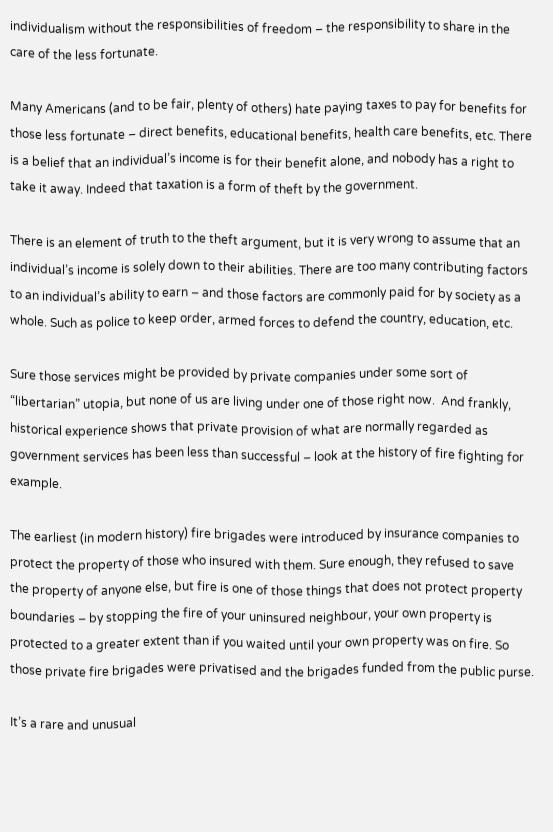individualism without the responsibilities of freedom – the responsibility to share in the care of the less fortunate.

Many Americans (and to be fair, plenty of others) hate paying taxes to pay for benefits for those less fortunate – direct benefits, educational benefits, health care benefits, etc. There is a belief that an individual’s income is for their benefit alone, and nobody has a right to take it away. Indeed that taxation is a form of theft by the government.

There is an element of truth to the theft argument, but it is very wrong to assume that an individual’s income is solely down to their abilities. There are too many contributing factors to an individual’s ability to earn – and those factors are commonly paid for by society as a whole. Such as police to keep order, armed forces to defend the country, education, etc.

Sure those services might be provided by private companies under some sort of “libertarian” utopia, but none of us are living under one of those right now.  And frankly, historical experience shows that private provision of what are normally regarded as government services has been less than successful – look at the history of fire fighting for example.

The earliest (in modern history) fire brigades were introduced by insurance companies to protect the property of those who insured with them. Sure enough, they refused to save the property of anyone else, but fire is one of those things that does not protect property boundaries – by stopping the fire of your uninsured neighbour, your own property is protected to a greater extent than if you waited until your own property was on fire. So those private fire brigades were privatised and the brigades funded from the public purse.

It’s a rare and unusual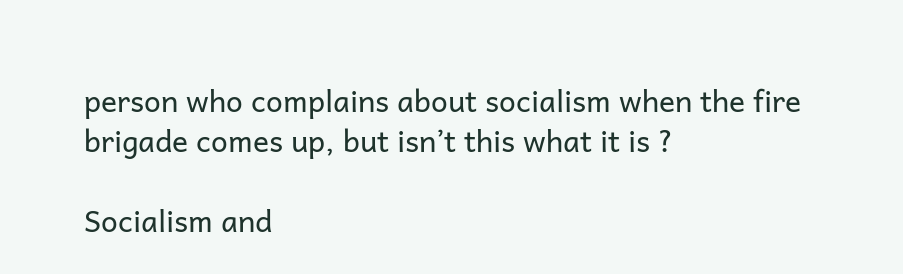person who complains about socialism when the fire brigade comes up, but isn’t this what it is ?

Socialism and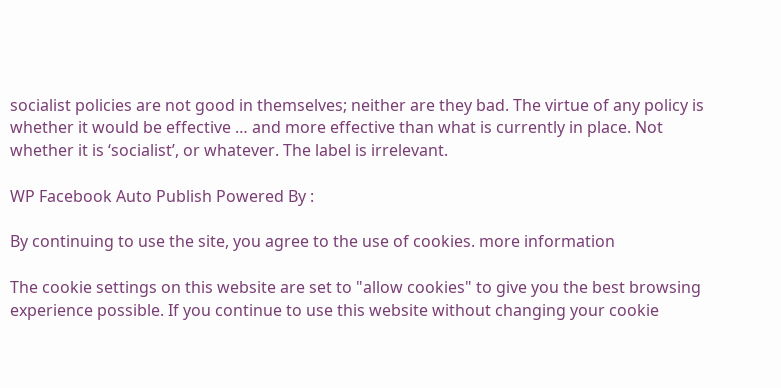socialist policies are not good in themselves; neither are they bad. The virtue of any policy is whether it would be effective … and more effective than what is currently in place. Not whether it is ‘socialist’, or whatever. The label is irrelevant.

WP Facebook Auto Publish Powered By :

By continuing to use the site, you agree to the use of cookies. more information

The cookie settings on this website are set to "allow cookies" to give you the best browsing experience possible. If you continue to use this website without changing your cookie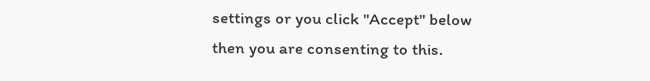settings or you click "Accept" below then you are consenting to this.